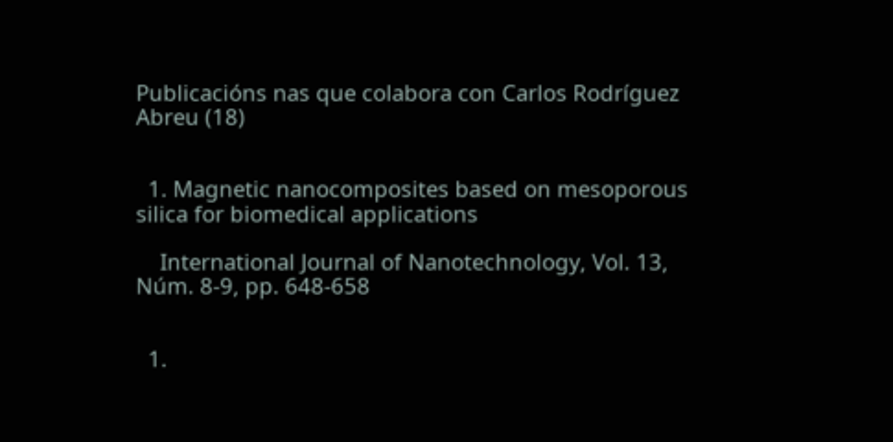Publicacións nas que colabora con Carlos Rodríguez Abreu (18)


  1. Magnetic nanocomposites based on mesoporous silica for biomedical applications

    International Journal of Nanotechnology, Vol. 13, Núm. 8-9, pp. 648-658


  1.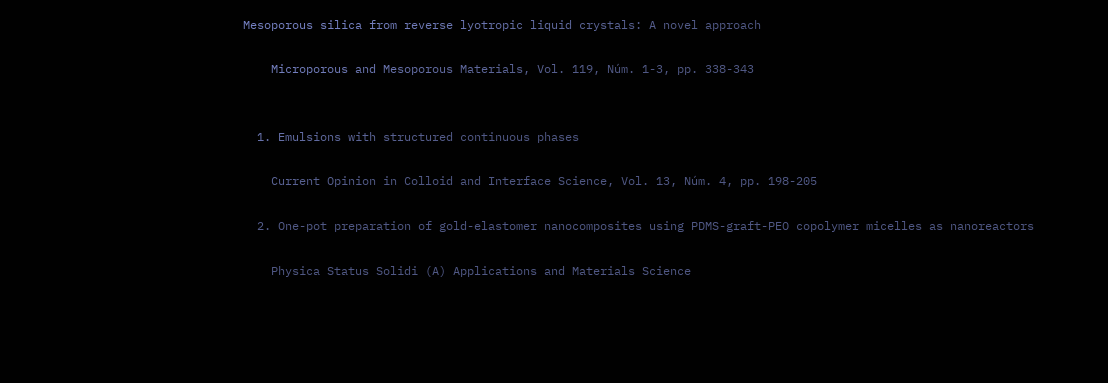Mesoporous silica from reverse lyotropic liquid crystals: A novel approach

    Microporous and Mesoporous Materials, Vol. 119, Núm. 1-3, pp. 338-343


  1. Emulsions with structured continuous phases

    Current Opinion in Colloid and Interface Science, Vol. 13, Núm. 4, pp. 198-205

  2. One-pot preparation of gold-elastomer nanocomposites using PDMS-graft-PEO copolymer micelles as nanoreactors

    Physica Status Solidi (A) Applications and Materials Science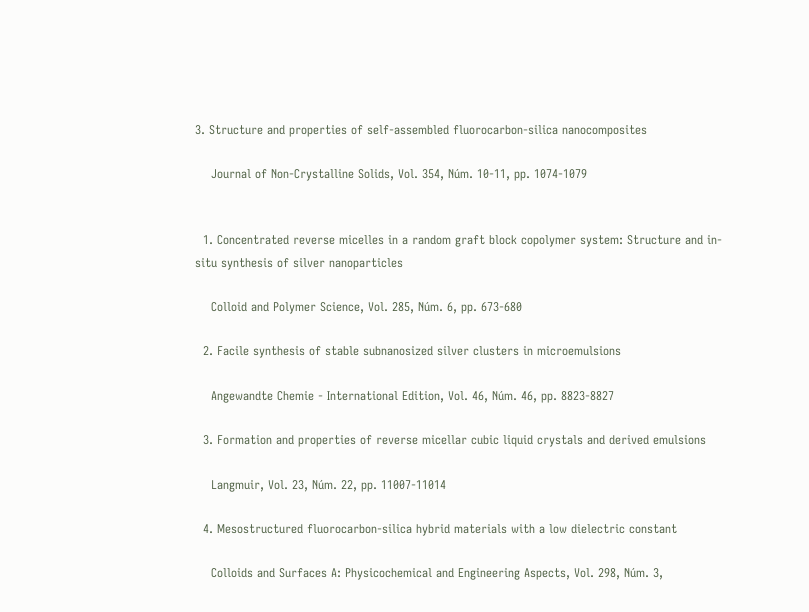3. Structure and properties of self-assembled fluorocarbon-silica nanocomposites

    Journal of Non-Crystalline Solids, Vol. 354, Núm. 10-11, pp. 1074-1079


  1. Concentrated reverse micelles in a random graft block copolymer system: Structure and in-situ synthesis of silver nanoparticles

    Colloid and Polymer Science, Vol. 285, Núm. 6, pp. 673-680

  2. Facile synthesis of stable subnanosized silver clusters in microemulsions

    Angewandte Chemie - International Edition, Vol. 46, Núm. 46, pp. 8823-8827

  3. Formation and properties of reverse micellar cubic liquid crystals and derived emulsions

    Langmuir, Vol. 23, Núm. 22, pp. 11007-11014

  4. Mesostructured fluorocarbon-silica hybrid materials with a low dielectric constant

    Colloids and Surfaces A: Physicochemical and Engineering Aspects, Vol. 298, Núm. 3,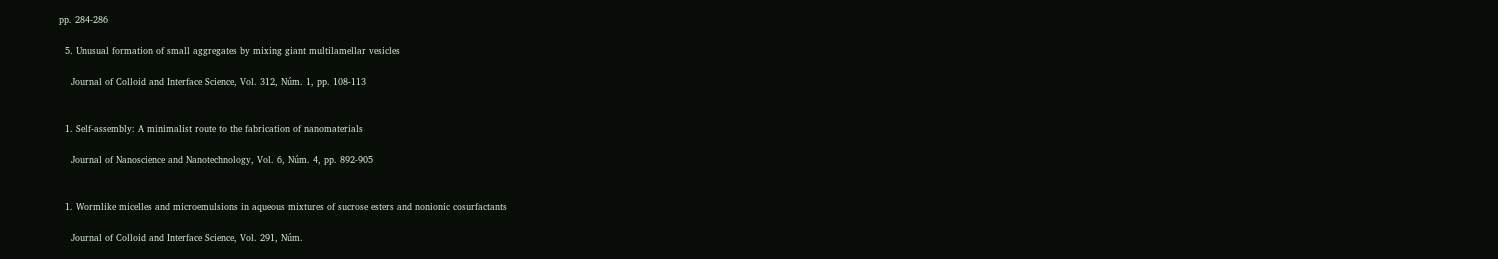pp. 284-286

  5. Unusual formation of small aggregates by mixing giant multilamellar vesicles

    Journal of Colloid and Interface Science, Vol. 312, Núm. 1, pp. 108-113


  1. Self-assembly: A minimalist route to the fabrication of nanomaterials

    Journal of Nanoscience and Nanotechnology, Vol. 6, Núm. 4, pp. 892-905


  1. Wormlike micelles and microemulsions in aqueous mixtures of sucrose esters and nonionic cosurfactants

    Journal of Colloid and Interface Science, Vol. 291, Núm.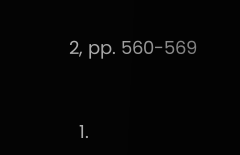2, pp. 560-569


  1.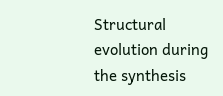Structural evolution during the synthesis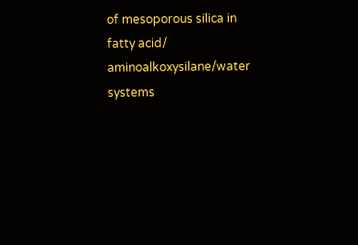of mesoporous silica in fatty acid/ aminoalkoxysilane/water systems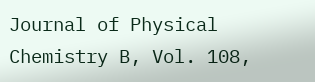Journal of Physical Chemistry B, Vol. 108,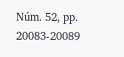Núm. 52, pp. 20083-20089